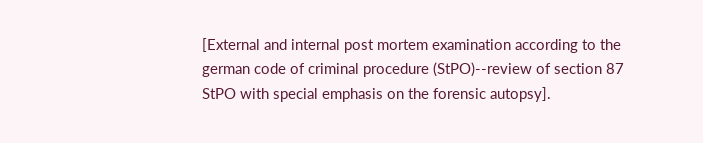[External and internal post mortem examination according to the german code of criminal procedure (StPO)--review of section 87 StPO with special emphasis on the forensic autopsy].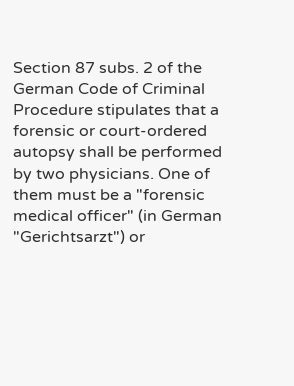Section 87 subs. 2 of the German Code of Criminal Procedure stipulates that a forensic or court-ordered autopsy shall be performed by two physicians. One of them must be a "forensic medical officer" (in German "Gerichtsarzt") or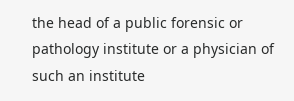the head of a public forensic or pathology institute or a physician of such an institute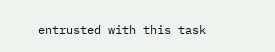entrusted with this task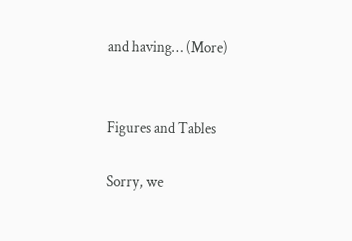and having… (More)


Figures and Tables

Sorry, we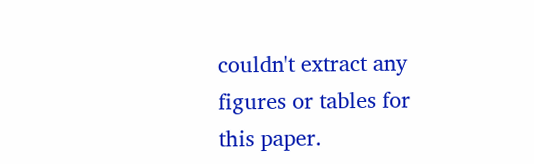couldn't extract any figures or tables for this paper.